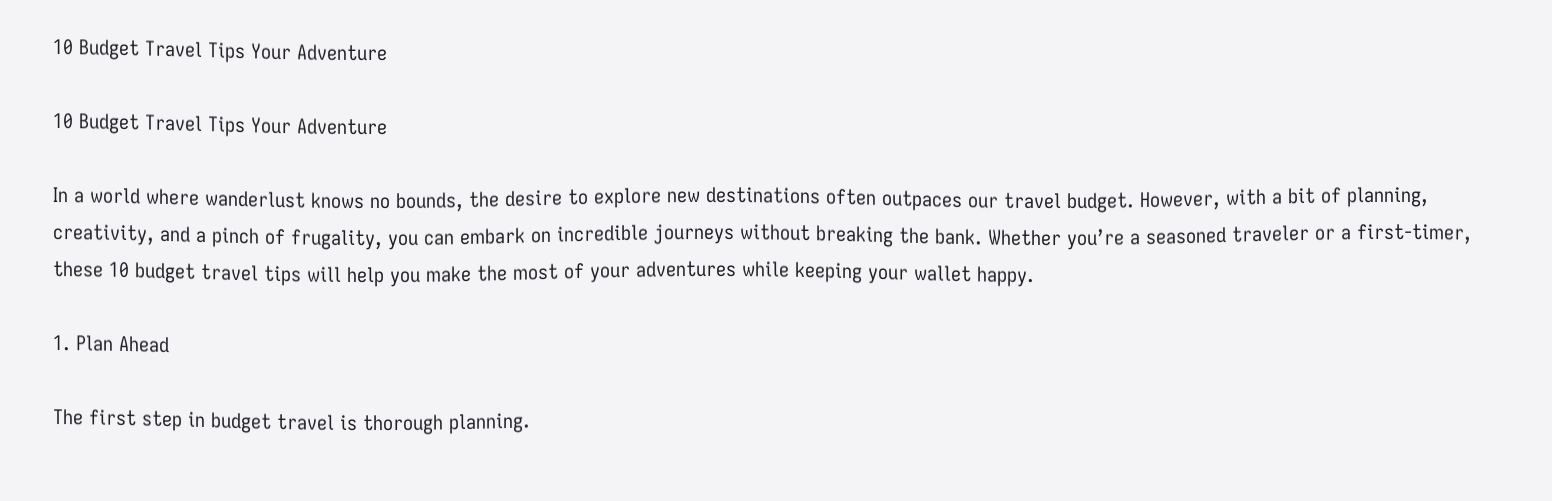10 Budget Travel Tips Your Adventure

10 Budget Travel Tips Your Adventure

In a world where wanderlust knows no bounds, the desire to explore new destinations often outpaces our travel budget. However, with a bit of planning, creativity, and a pinch of frugality, you can embark on incredible journeys without breaking the bank. Whether you’re a seasoned traveler or a first-timer, these 10 budget travel tips will help you make the most of your adventures while keeping your wallet happy.

1. Plan Ahead

The first step in budget travel is thorough planning.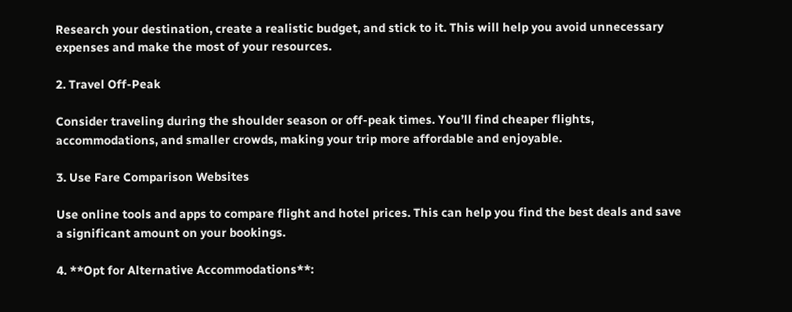Research your destination, create a realistic budget, and stick to it. This will help you avoid unnecessary expenses and make the most of your resources.

2. Travel Off-Peak

Consider traveling during the shoulder season or off-peak times. You’ll find cheaper flights, accommodations, and smaller crowds, making your trip more affordable and enjoyable.

3. Use Fare Comparison Websites

Use online tools and apps to compare flight and hotel prices. This can help you find the best deals and save a significant amount on your bookings.

4. **Opt for Alternative Accommodations**: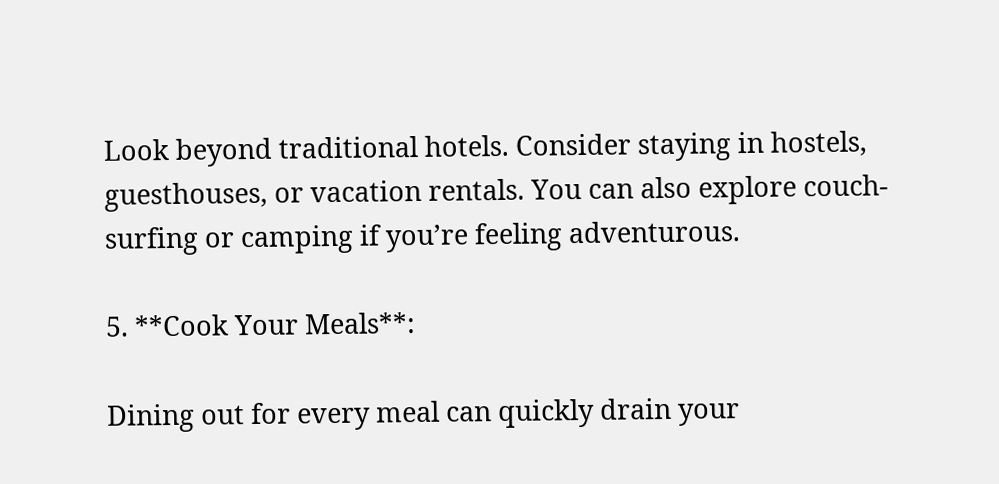Look beyond traditional hotels. Consider staying in hostels, guesthouses, or vacation rentals. You can also explore couch-surfing or camping if you’re feeling adventurous.

5. **Cook Your Meals**:

Dining out for every meal can quickly drain your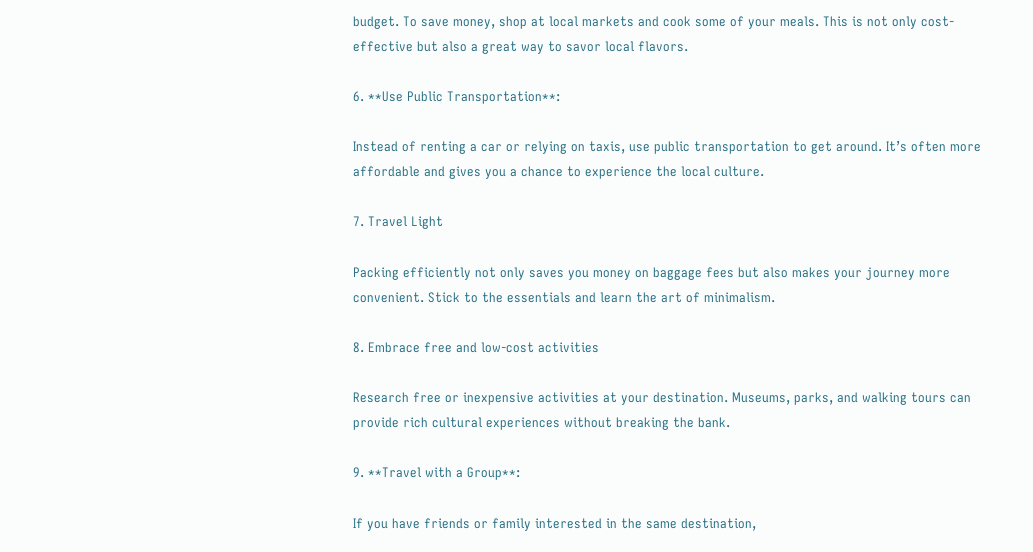budget. To save money, shop at local markets and cook some of your meals. This is not only cost-effective but also a great way to savor local flavors.

6. **Use Public Transportation**:

Instead of renting a car or relying on taxis, use public transportation to get around. It’s often more affordable and gives you a chance to experience the local culture.

7. Travel Light

Packing efficiently not only saves you money on baggage fees but also makes your journey more convenient. Stick to the essentials and learn the art of minimalism.

8. Embrace free and low-cost activities

Research free or inexpensive activities at your destination. Museums, parks, and walking tours can provide rich cultural experiences without breaking the bank.

9. **Travel with a Group**:

If you have friends or family interested in the same destination,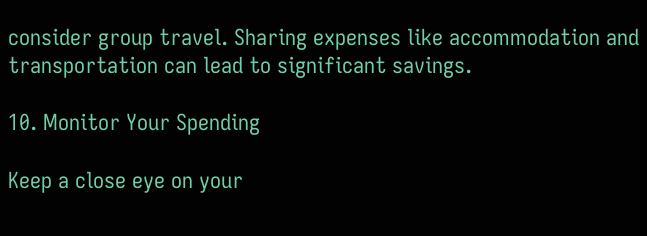consider group travel. Sharing expenses like accommodation and transportation can lead to significant savings.

10. Monitor Your Spending

Keep a close eye on your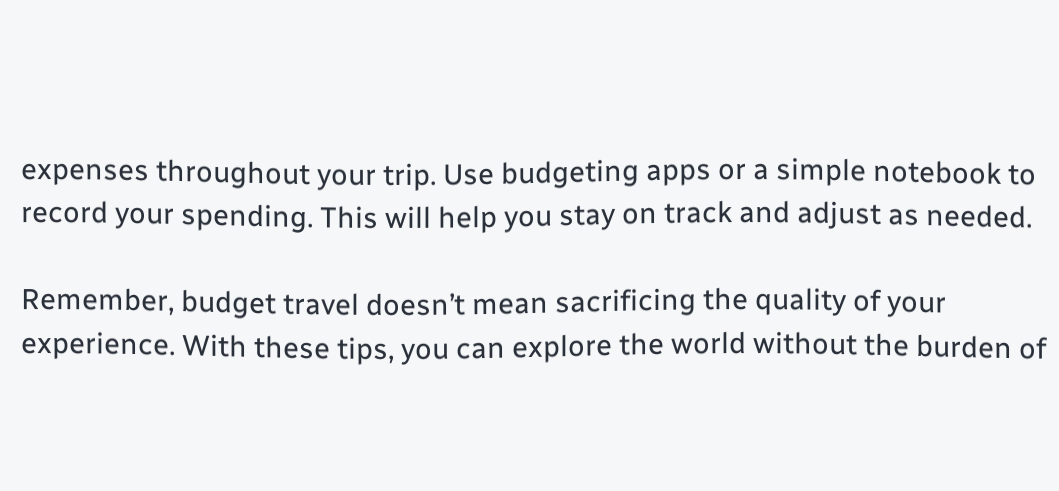expenses throughout your trip. Use budgeting apps or a simple notebook to record your spending. This will help you stay on track and adjust as needed.

Remember, budget travel doesn’t mean sacrificing the quality of your experience. With these tips, you can explore the world without the burden of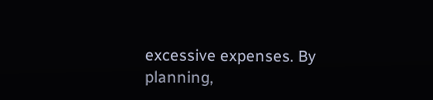excessive expenses. By planning,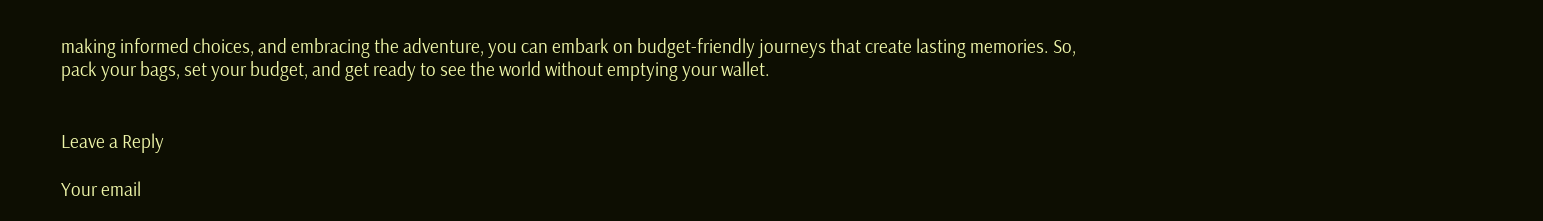making informed choices, and embracing the adventure, you can embark on budget-friendly journeys that create lasting memories. So, pack your bags, set your budget, and get ready to see the world without emptying your wallet.


Leave a Reply

Your email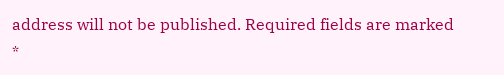address will not be published. Required fields are marked *